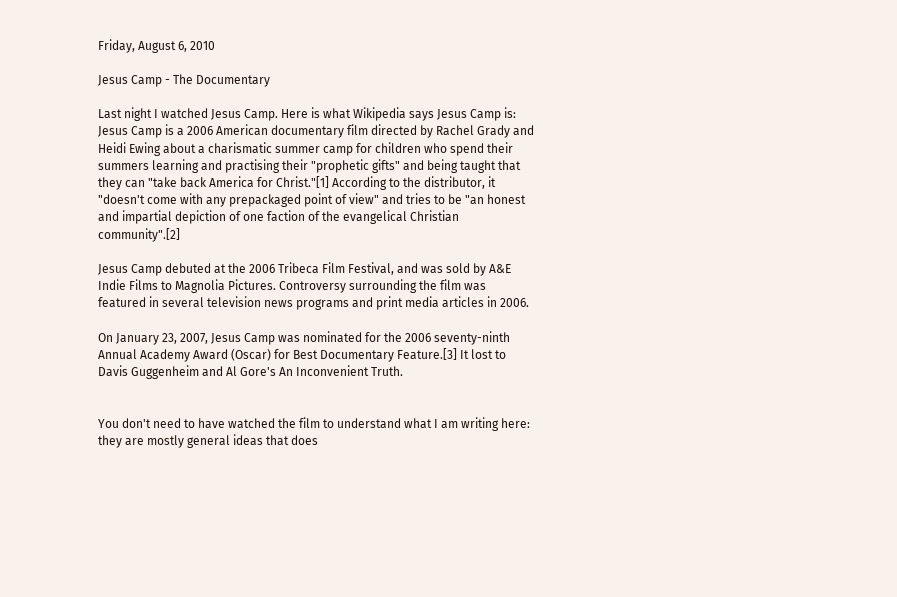Friday, August 6, 2010

Jesus Camp - The Documentary

Last night I watched Jesus Camp. Here is what Wikipedia says Jesus Camp is:
Jesus Camp is a 2006 American documentary film directed by Rachel Grady and Heidi Ewing about a charismatic summer camp for children who spend their summers learning and practising their "prophetic gifts" and being taught that they can "take back America for Christ."[1] According to the distributor, it "doesn't come with any prepackaged point of view" and tries to be "an honest and impartial depiction of one faction of the evangelical Christian community".[2]

Jesus Camp debuted at the 2006 Tribeca Film Festival, and was sold by A&E Indie Films to Magnolia Pictures. Controversy surrounding the film was featured in several television news programs and print media articles in 2006.

On January 23, 2007, Jesus Camp was nominated for the 2006 seventy-ninth Annual Academy Award (Oscar) for Best Documentary Feature.[3] It lost to Davis Guggenheim and Al Gore's An Inconvenient Truth.


You don't need to have watched the film to understand what I am writing here: they are mostly general ideas that does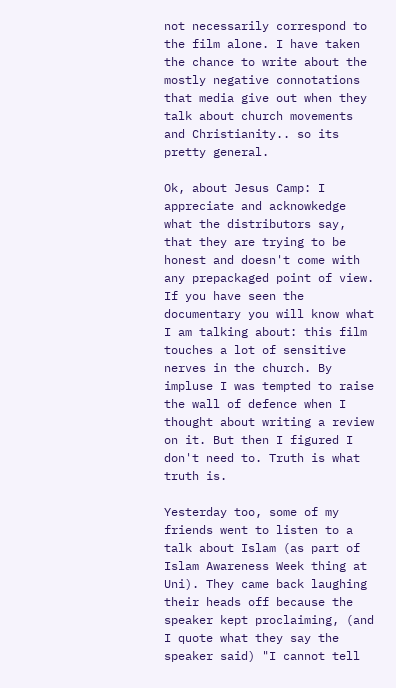not necessarily correspond to the film alone. I have taken the chance to write about the mostly negative connotations that media give out when they talk about church movements and Christianity.. so its pretty general.

Ok, about Jesus Camp: I appreciate and acknowkedge what the distributors say, that they are trying to be honest and doesn't come with any prepackaged point of view. If you have seen the documentary you will know what I am talking about: this film touches a lot of sensitive nerves in the church. By impluse I was tempted to raise the wall of defence when I thought about writing a review on it. But then I figured I don't need to. Truth is what truth is.

Yesterday too, some of my friends went to listen to a talk about Islam (as part of Islam Awareness Week thing at Uni). They came back laughing their heads off because the speaker kept proclaiming, (and I quote what they say the speaker said) "I cannot tell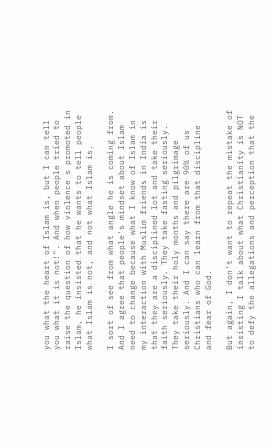you what the heart of Islam is, but I can tell you what it is not!". And when people tried to raise the question of how violence s promoted in Islam, he insisted that he wants to tell people what Islam is not, and not what Islam is.

I sort of see from what angle he is coming from. And I agree that people's mindset about Islam need to change because what I know of Islam in my interaction with Muslim friends in India is that they are a disciplined lot and take their faith seriously. They take fasting seriously. They take their holy months and pilgrimage seriously. And I can say there are 90% of us Christians who can learn from that discipline and fear of God.

But again, I don't want to repeat the mistake of insisting I talk about what Christianity is NOT to defy the allegations and perception that the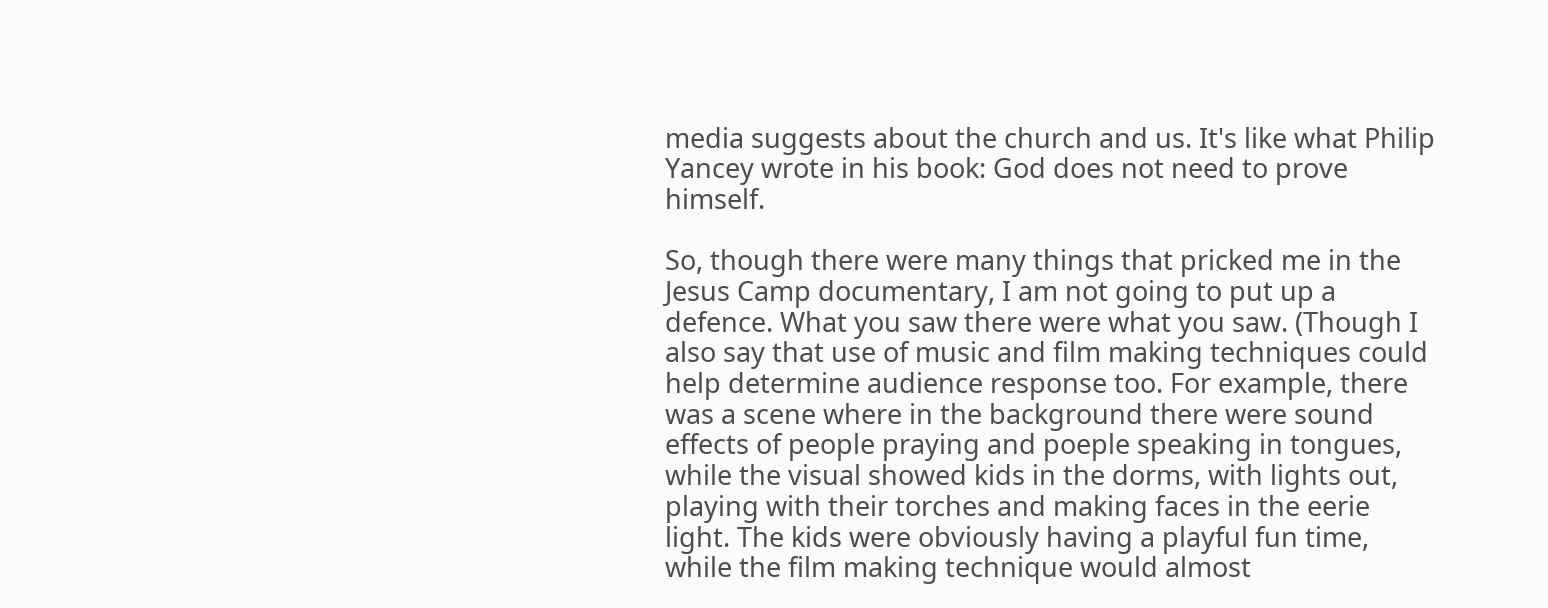media suggests about the church and us. It's like what Philip Yancey wrote in his book: God does not need to prove himself.

So, though there were many things that pricked me in the Jesus Camp documentary, I am not going to put up a defence. What you saw there were what you saw. (Though I also say that use of music and film making techniques could help determine audience response too. For example, there was a scene where in the background there were sound effects of people praying and poeple speaking in tongues, while the visual showed kids in the dorms, with lights out, playing with their torches and making faces in the eerie light. The kids were obviously having a playful fun time, while the film making technique would almost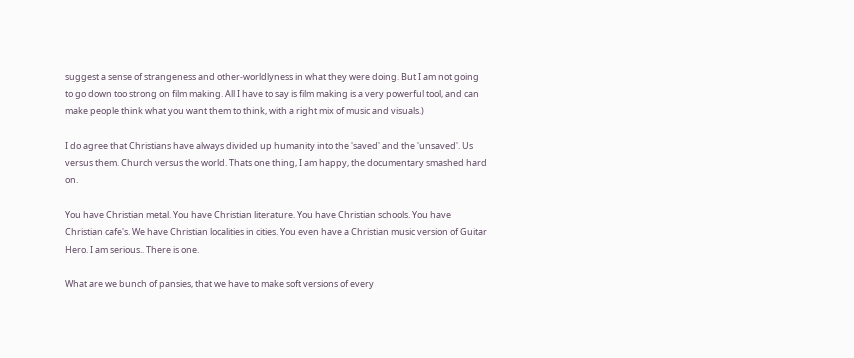suggest a sense of strangeness and other-worldlyness in what they were doing. But I am not going to go down too strong on film making. All I have to say is film making is a very powerful tool, and can make people think what you want them to think, with a right mix of music and visuals.)

I do agree that Christians have always divided up humanity into the 'saved' and the 'unsaved'. Us versus them. Church versus the world. Thats one thing, I am happy, the documentary smashed hard on.

You have Christian metal. You have Christian literature. You have Christian schools. You have Christian cafe's. We have Christian localities in cities. You even have a Christian music version of Guitar Hero. I am serious.. There is one.

What are we bunch of pansies, that we have to make soft versions of every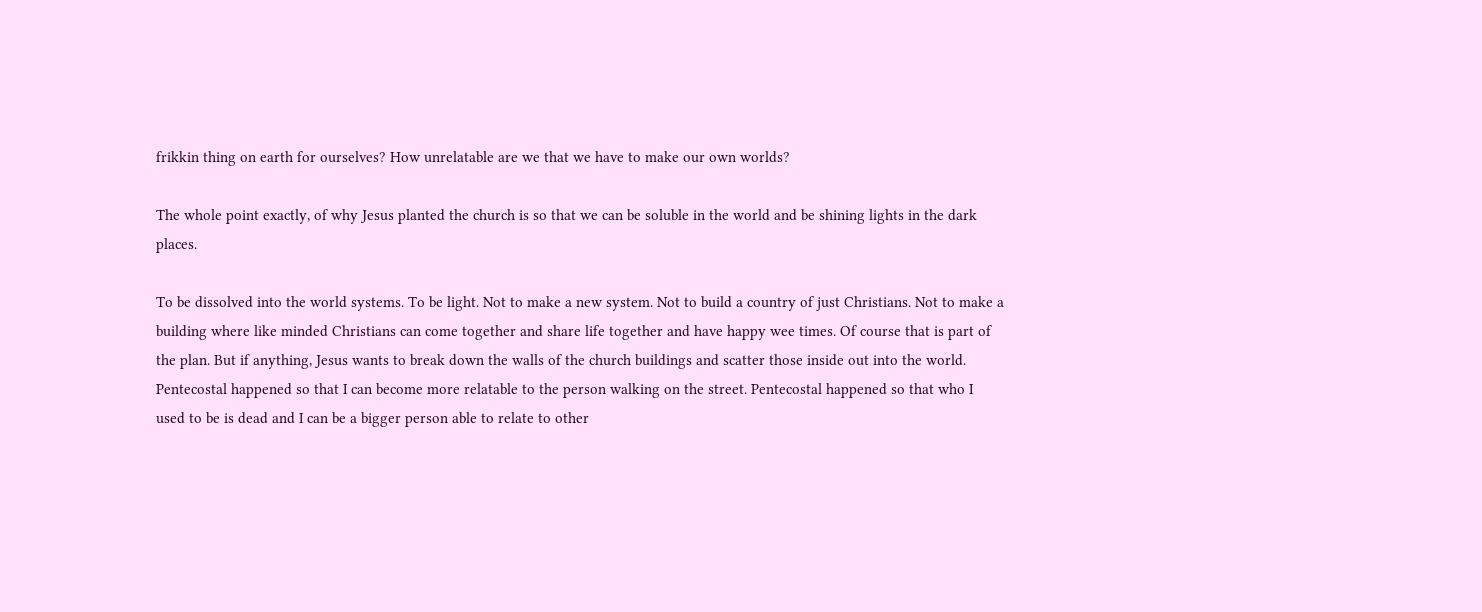frikkin thing on earth for ourselves? How unrelatable are we that we have to make our own worlds?

The whole point exactly, of why Jesus planted the church is so that we can be soluble in the world and be shining lights in the dark places.

To be dissolved into the world systems. To be light. Not to make a new system. Not to build a country of just Christians. Not to make a building where like minded Christians can come together and share life together and have happy wee times. Of course that is part of the plan. But if anything, Jesus wants to break down the walls of the church buildings and scatter those inside out into the world. Pentecostal happened so that I can become more relatable to the person walking on the street. Pentecostal happened so that who I used to be is dead and I can be a bigger person able to relate to other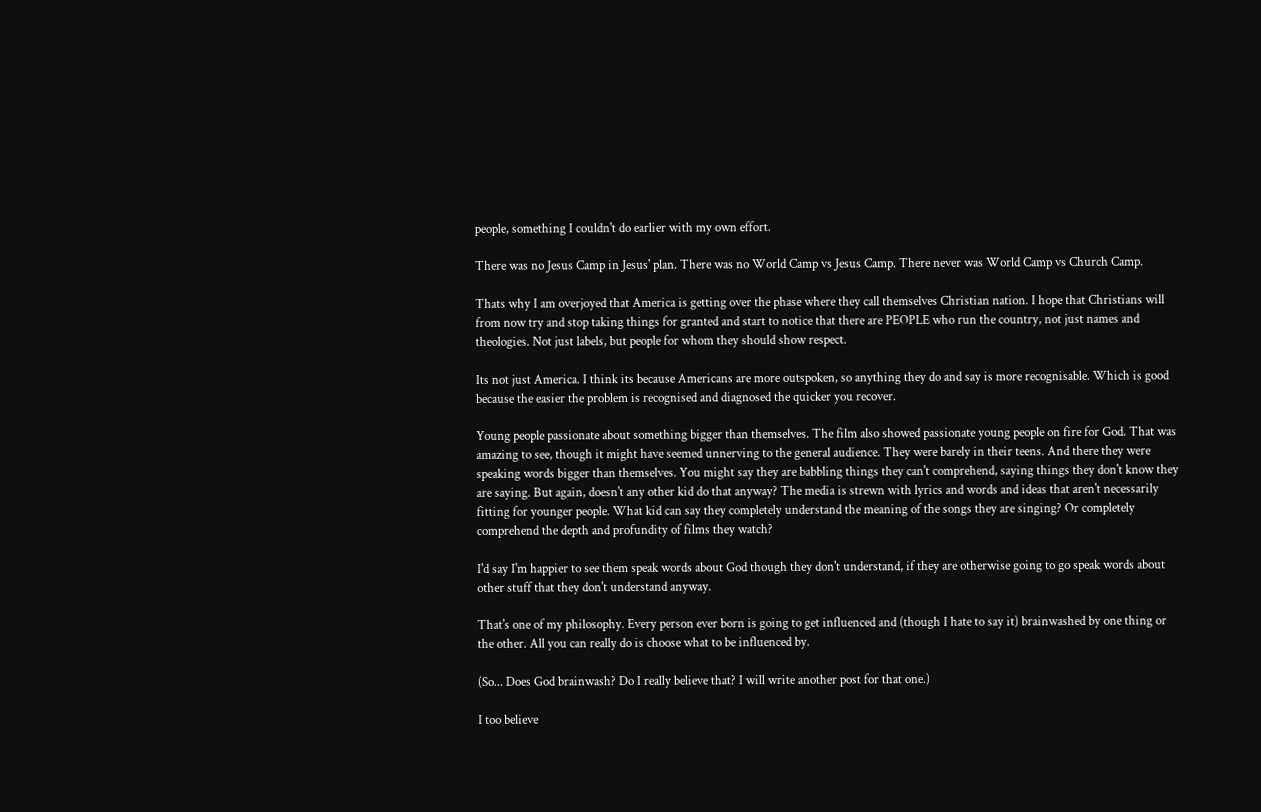people, something I couldn't do earlier with my own effort.

There was no Jesus Camp in Jesus' plan. There was no World Camp vs Jesus Camp. There never was World Camp vs Church Camp.

Thats why I am overjoyed that America is getting over the phase where they call themselves Christian nation. I hope that Christians will from now try and stop taking things for granted and start to notice that there are PEOPLE who run the country, not just names and theologies. Not just labels, but people for whom they should show respect.

Its not just America. I think its because Americans are more outspoken, so anything they do and say is more recognisable. Which is good because the easier the problem is recognised and diagnosed the quicker you recover.

Young people passionate about something bigger than themselves. The film also showed passionate young people on fire for God. That was amazing to see, though it might have seemed unnerving to the general audience. They were barely in their teens. And there they were speaking words bigger than themselves. You might say they are babbling things they can't comprehend, saying things they don't know they are saying. But again, doesn't any other kid do that anyway? The media is strewn with lyrics and words and ideas that aren't necessarily fitting for younger people. What kid can say they completely understand the meaning of the songs they are singing? Or completely comprehend the depth and profundity of films they watch?

I'd say I'm happier to see them speak words about God though they don't understand, if they are otherwise going to go speak words about other stuff that they don't understand anyway.

That's one of my philosophy. Every person ever born is going to get influenced and (though I hate to say it) brainwashed by one thing or the other. All you can really do is choose what to be influenced by.

(So... Does God brainwash? Do I really believe that? I will write another post for that one.)

I too believe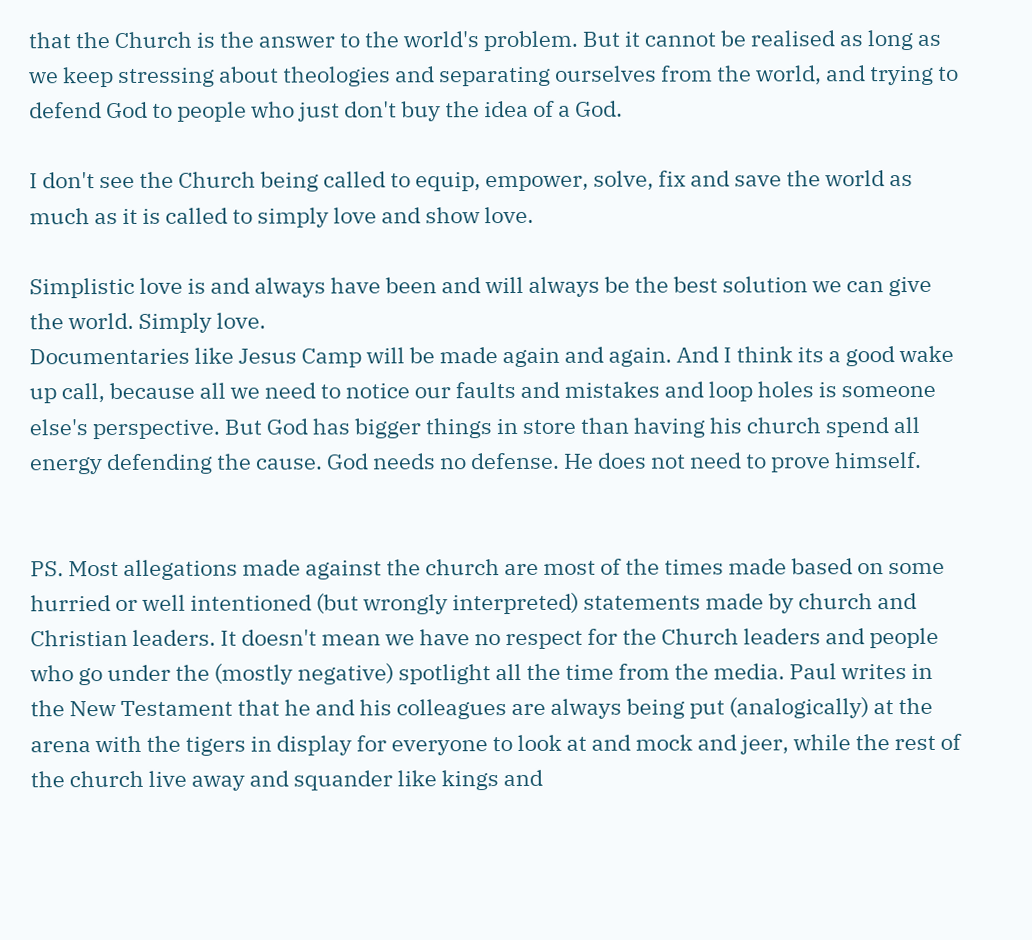that the Church is the answer to the world's problem. But it cannot be realised as long as we keep stressing about theologies and separating ourselves from the world, and trying to defend God to people who just don't buy the idea of a God.

I don't see the Church being called to equip, empower, solve, fix and save the world as much as it is called to simply love and show love.

Simplistic love is and always have been and will always be the best solution we can give the world. Simply love.
Documentaries like Jesus Camp will be made again and again. And I think its a good wake up call, because all we need to notice our faults and mistakes and loop holes is someone else's perspective. But God has bigger things in store than having his church spend all energy defending the cause. God needs no defense. He does not need to prove himself.


PS. Most allegations made against the church are most of the times made based on some hurried or well intentioned (but wrongly interpreted) statements made by church and Christian leaders. It doesn't mean we have no respect for the Church leaders and people who go under the (mostly negative) spotlight all the time from the media. Paul writes in the New Testament that he and his colleagues are always being put (analogically) at the arena with the tigers in display for everyone to look at and mock and jeer, while the rest of the church live away and squander like kings and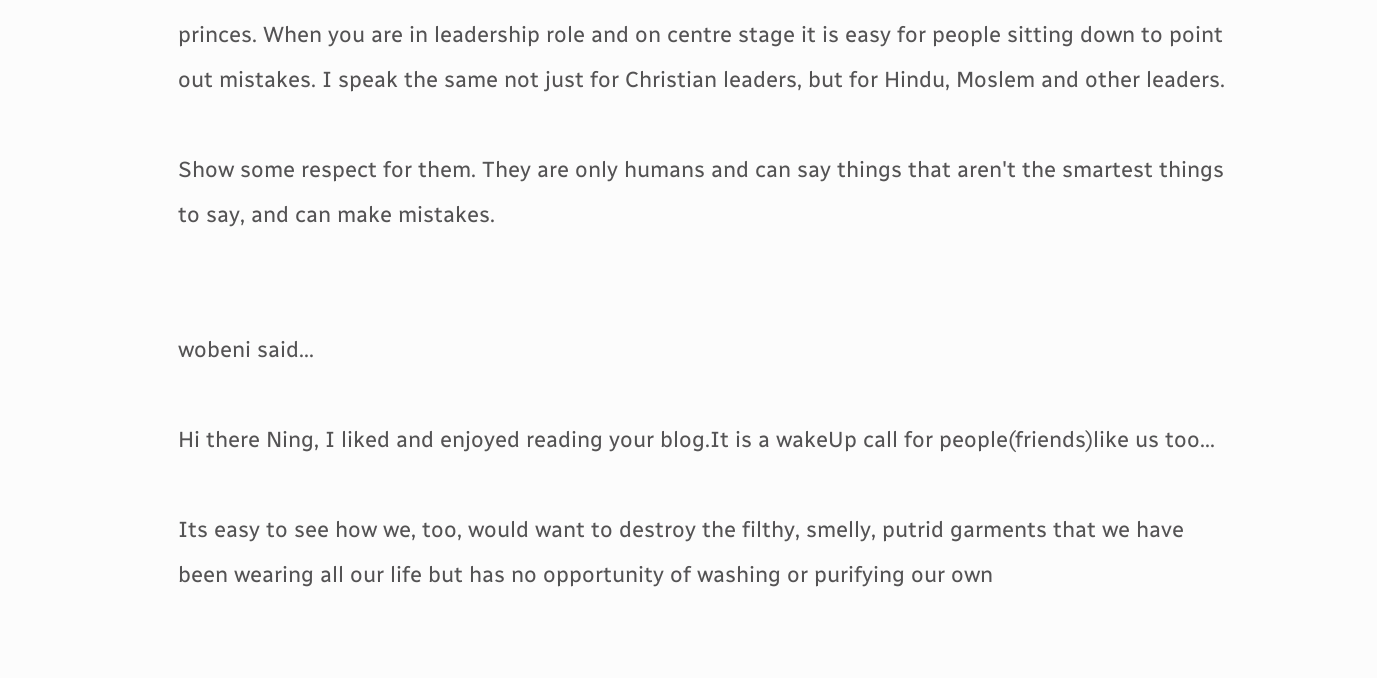princes. When you are in leadership role and on centre stage it is easy for people sitting down to point out mistakes. I speak the same not just for Christian leaders, but for Hindu, Moslem and other leaders.

Show some respect for them. They are only humans and can say things that aren't the smartest things to say, and can make mistakes.


wobeni said...

Hi there Ning, I liked and enjoyed reading your blog.It is a wakeUp call for people(friends)like us too...

Its easy to see how we, too, would want to destroy the filthy, smelly, putrid garments that we have been wearing all our life but has no opportunity of washing or purifying our own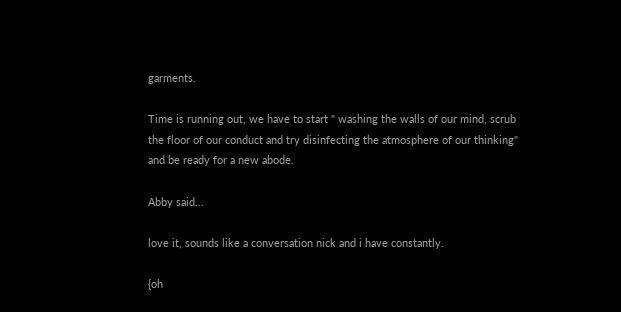garments.

Time is running out, we have to start " washing the walls of our mind, scrub the floor of our conduct and try disinfecting the atmosphere of our thinking" and be ready for a new abode.

Abby said...

love it, sounds like a conversation nick and i have constantly.

{oh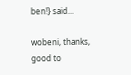ben!} said...

wobeni, thanks, good to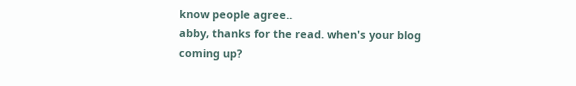know people agree..
abby, thanks for the read. when's your blog coming up?